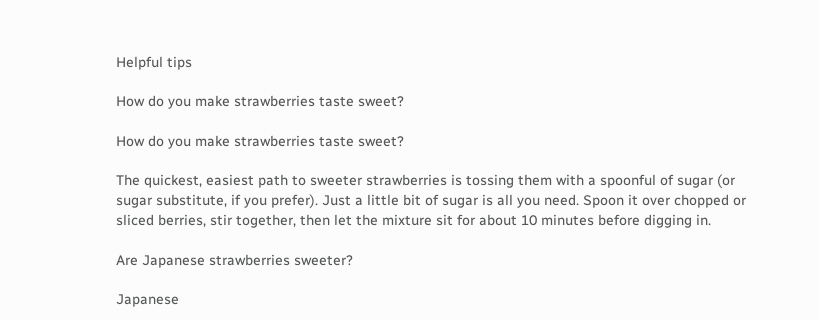Helpful tips

How do you make strawberries taste sweet?

How do you make strawberries taste sweet?

The quickest, easiest path to sweeter strawberries is tossing them with a spoonful of sugar (or sugar substitute, if you prefer). Just a little bit of sugar is all you need. Spoon it over chopped or sliced berries, stir together, then let the mixture sit for about 10 minutes before digging in.

Are Japanese strawberries sweeter?

Japanese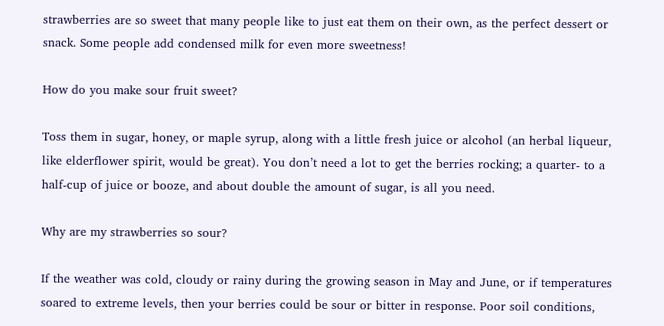strawberries are so sweet that many people like to just eat them on their own, as the perfect dessert or snack. Some people add condensed milk for even more sweetness!

How do you make sour fruit sweet?

Toss them in sugar, honey, or maple syrup, along with a little fresh juice or alcohol (an herbal liqueur, like elderflower spirit, would be great). You don’t need a lot to get the berries rocking; a quarter- to a half-cup of juice or booze, and about double the amount of sugar, is all you need.

Why are my strawberries so sour?

If the weather was cold, cloudy or rainy during the growing season in May and June, or if temperatures soared to extreme levels, then your berries could be sour or bitter in response. Poor soil conditions,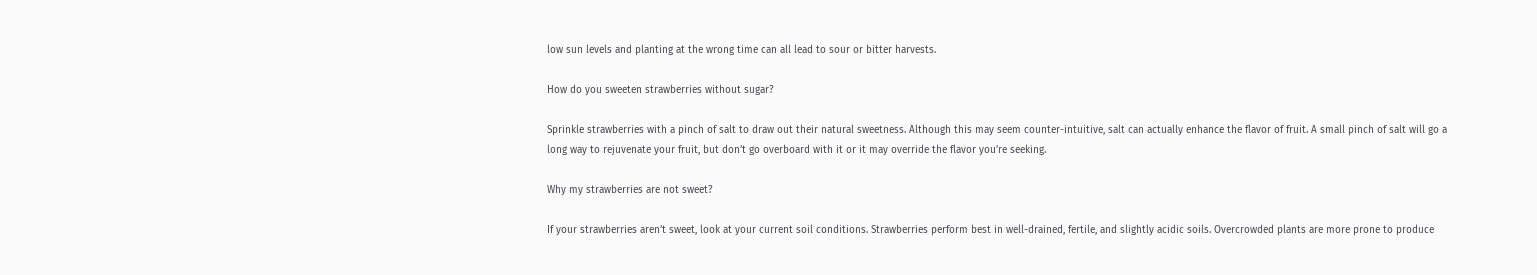low sun levels and planting at the wrong time can all lead to sour or bitter harvests.

How do you sweeten strawberries without sugar?

Sprinkle strawberries with a pinch of salt to draw out their natural sweetness. Although this may seem counter-intuitive, salt can actually enhance the flavor of fruit. A small pinch of salt will go a long way to rejuvenate your fruit, but don’t go overboard with it or it may override the flavor you’re seeking.

Why my strawberries are not sweet?

If your strawberries aren’t sweet, look at your current soil conditions. Strawberries perform best in well-drained, fertile, and slightly acidic soils. Overcrowded plants are more prone to produce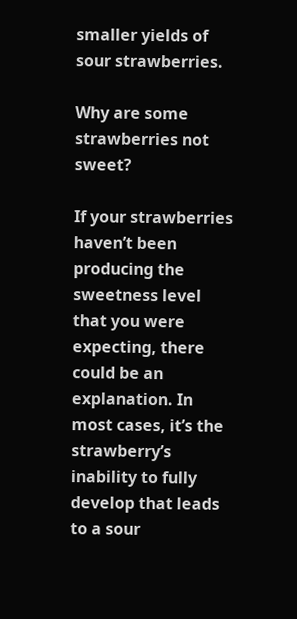smaller yields of sour strawberries.

Why are some strawberries not sweet?

If your strawberries haven’t been producing the sweetness level that you were expecting, there could be an explanation. In most cases, it’s the strawberry’s inability to fully develop that leads to a sour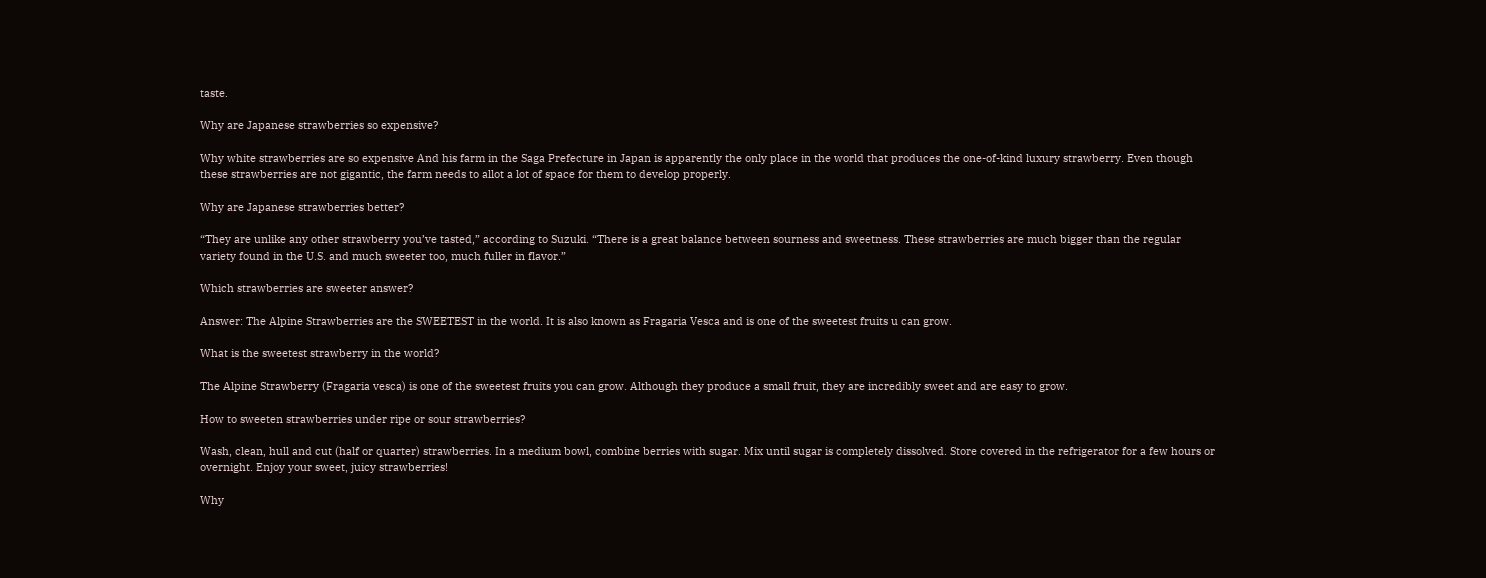taste.

Why are Japanese strawberries so expensive?

Why white strawberries are so expensive And his farm in the Saga Prefecture in Japan is apparently the only place in the world that produces the one-of-kind luxury strawberry. Even though these strawberries are not gigantic, the farm needs to allot a lot of space for them to develop properly.

Why are Japanese strawberries better?

“They are unlike any other strawberry you’ve tasted,” according to Suzuki. “There is a great balance between sourness and sweetness. These strawberries are much bigger than the regular variety found in the U.S. and much sweeter too, much fuller in flavor.”

Which strawberries are sweeter answer?

Answer: The Alpine Strawberries are the SWEETEST in the world. It is also known as Fragaria Vesca and is one of the sweetest fruits u can grow.

What is the sweetest strawberry in the world?

The Alpine Strawberry (Fragaria vesca) is one of the sweetest fruits you can grow. Although they produce a small fruit, they are incredibly sweet and are easy to grow.

How to sweeten strawberries under ripe or sour strawberries?

Wash, clean, hull and cut (half or quarter) strawberries. In a medium bowl, combine berries with sugar. Mix until sugar is completely dissolved. Store covered in the refrigerator for a few hours or overnight. Enjoy your sweet, juicy strawberries!

Why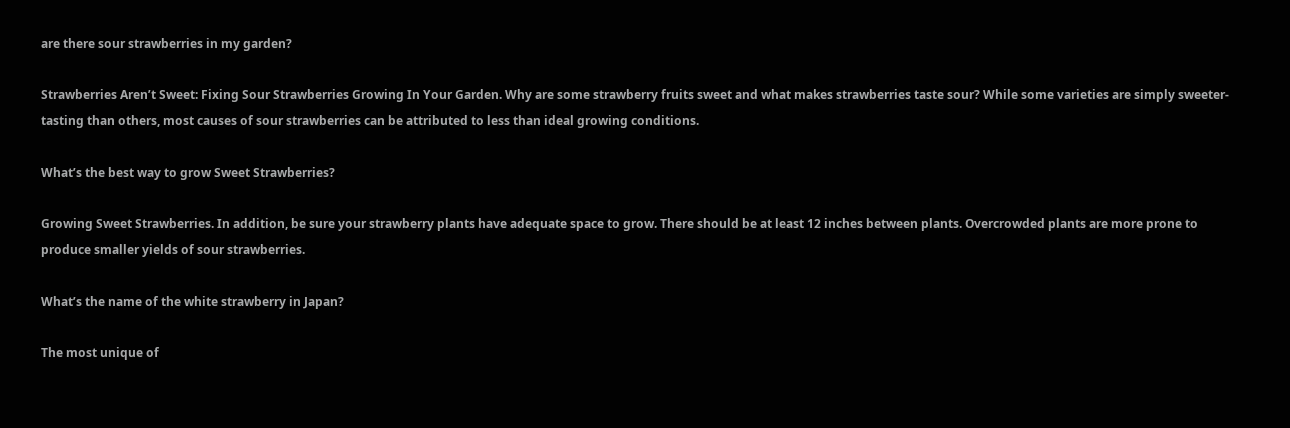are there sour strawberries in my garden?

Strawberries Aren’t Sweet: Fixing Sour Strawberries Growing In Your Garden. Why are some strawberry fruits sweet and what makes strawberries taste sour? While some varieties are simply sweeter-tasting than others, most causes of sour strawberries can be attributed to less than ideal growing conditions.

What’s the best way to grow Sweet Strawberries?

Growing Sweet Strawberries. In addition, be sure your strawberry plants have adequate space to grow. There should be at least 12 inches between plants. Overcrowded plants are more prone to produce smaller yields of sour strawberries.

What’s the name of the white strawberry in Japan?

The most unique of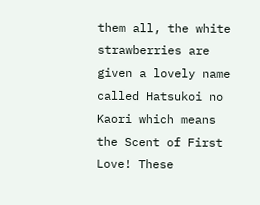them all, the white strawberries are given a lovely name called Hatsukoi no Kaori which means the Scent of First Love! These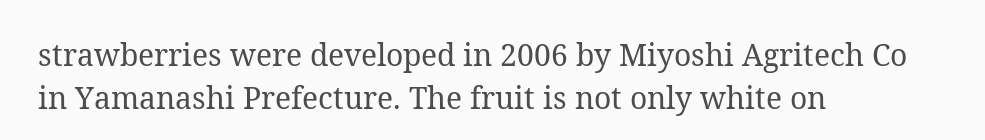strawberries were developed in 2006 by Miyoshi Agritech Co in Yamanashi Prefecture. The fruit is not only white on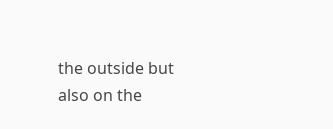the outside but also on the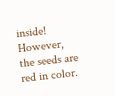inside! However, the seeds are red in color.